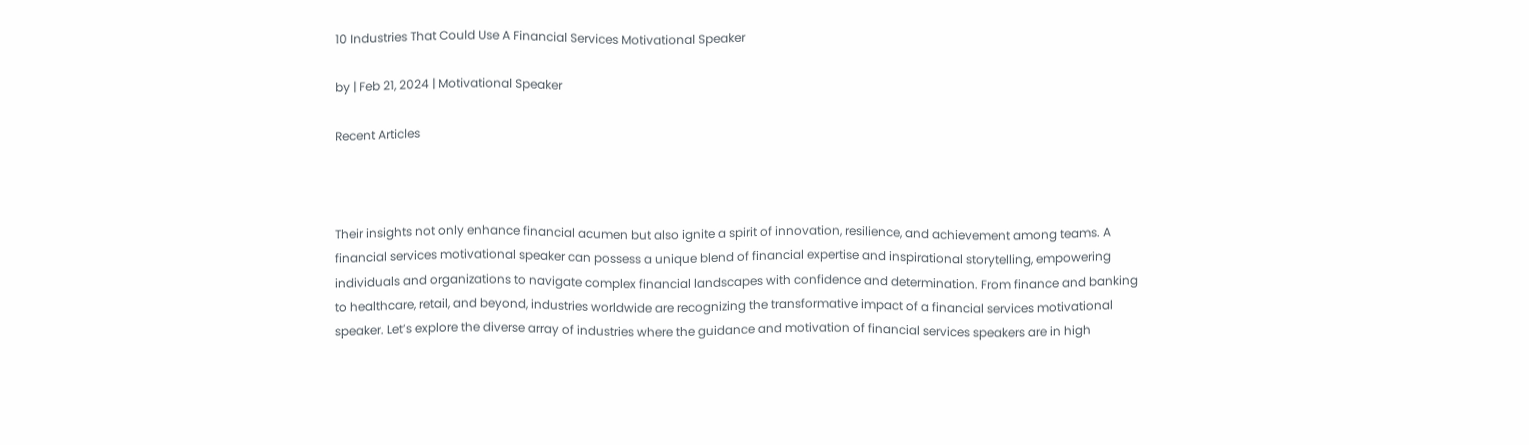10 Industries That Could Use A Financial Services Motivational Speaker

by | Feb 21, 2024 | Motivational Speaker

Recent Articles



Their insights not only enhance financial acumen but also ignite a spirit of innovation, resilience, and achievement among teams. A financial services motivational speaker can possess a unique blend of financial expertise and inspirational storytelling, empowering individuals and organizations to navigate complex financial landscapes with confidence and determination. From finance and banking to healthcare, retail, and beyond, industries worldwide are recognizing the transformative impact of a financial services motivational speaker. Let’s explore the diverse array of industries where the guidance and motivation of financial services speakers are in high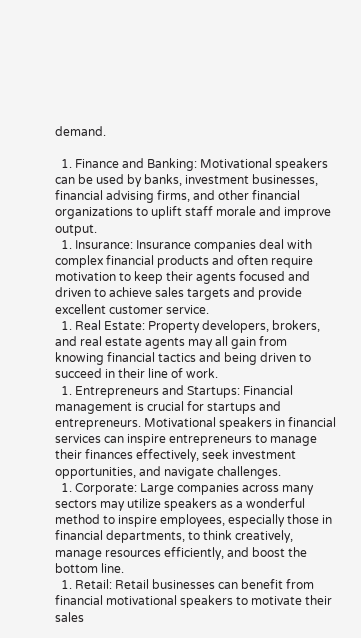demand.

  1. Finance and Banking: Motivational speakers can be used by banks, investment businesses, financial advising firms, and other financial organizations to uplift staff morale and improve output.
  1. Insurance: Insurance companies deal with complex financial products and often require motivation to keep their agents focused and driven to achieve sales targets and provide excellent customer service.
  1. Real Estate: Property developers, brokers, and real estate agents may all gain from knowing financial tactics and being driven to succeed in their line of work.
  1. Entrepreneurs and Startups: Financial management is crucial for startups and entrepreneurs. Motivational speakers in financial services can inspire entrepreneurs to manage their finances effectively, seek investment opportunities, and navigate challenges.
  1. Corporate: Large companies across many sectors may utilize speakers as a wonderful method to inspire employees, especially those in financial departments, to think creatively, manage resources efficiently, and boost the bottom line.
  1. Retail: Retail businesses can benefit from financial motivational speakers to motivate their sales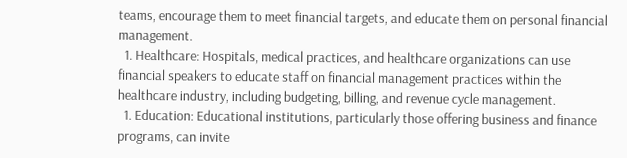teams, encourage them to meet financial targets, and educate them on personal financial management.
  1. Healthcare: Hospitals, medical practices, and healthcare organizations can use financial speakers to educate staff on financial management practices within the healthcare industry, including budgeting, billing, and revenue cycle management.
  1. Education: Educational institutions, particularly those offering business and finance programs, can invite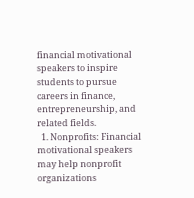financial motivational speakers to inspire students to pursue careers in finance, entrepreneurship, and related fields.
  1. Nonprofits: Financial motivational speakers may help nonprofit organizations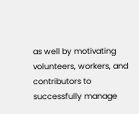as well by motivating volunteers, workers, and contributors to successfully manage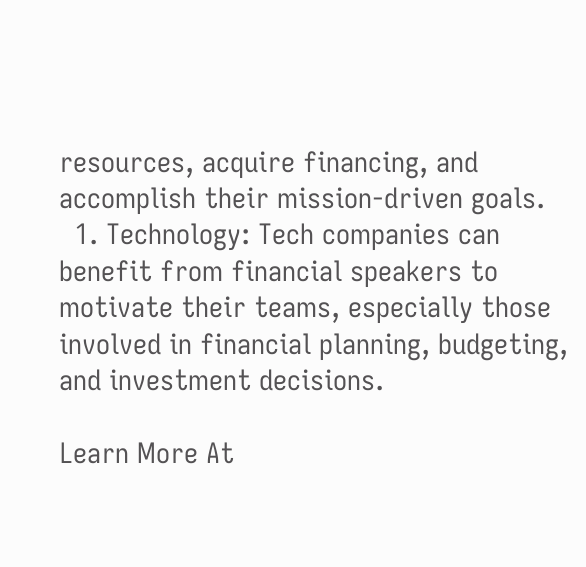resources, acquire financing, and accomplish their mission-driven goals.
  1. Technology: Tech companies can benefit from financial speakers to motivate their teams, especially those involved in financial planning, budgeting, and investment decisions.

Learn More At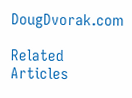DougDvorak.com

Related Articles